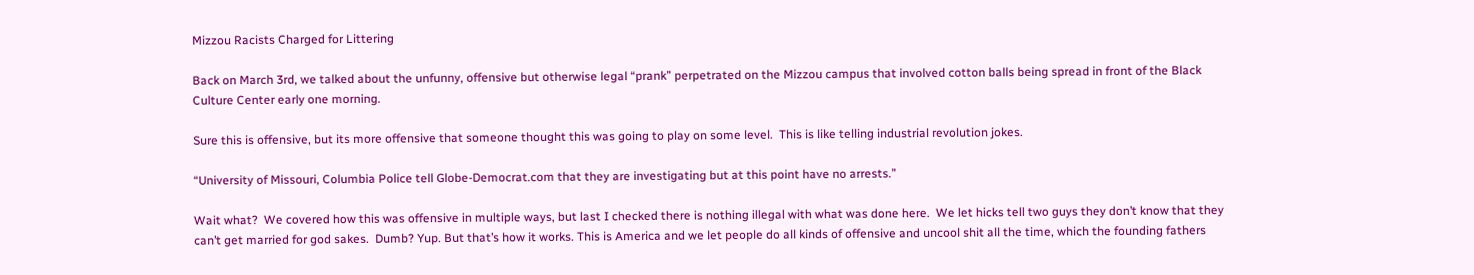Mizzou Racists Charged for Littering

Back on March 3rd, we talked about the unfunny, offensive but otherwise legal “prank” perpetrated on the Mizzou campus that involved cotton balls being spread in front of the Black Culture Center early one morning.

Sure this is offensive, but its more offensive that someone thought this was going to play on some level.  This is like telling industrial revolution jokes.

“University of Missouri, Columbia Police tell Globe-Democrat.com that they are investigating but at this point have no arrests.”

Wait what?  We covered how this was offensive in multiple ways, but last I checked there is nothing illegal with what was done here.  We let hicks tell two guys they don’t know that they can’t get married for god sakes.  Dumb? Yup. But that’s how it works. This is America and we let people do all kinds of offensive and uncool shit all the time, which the founding fathers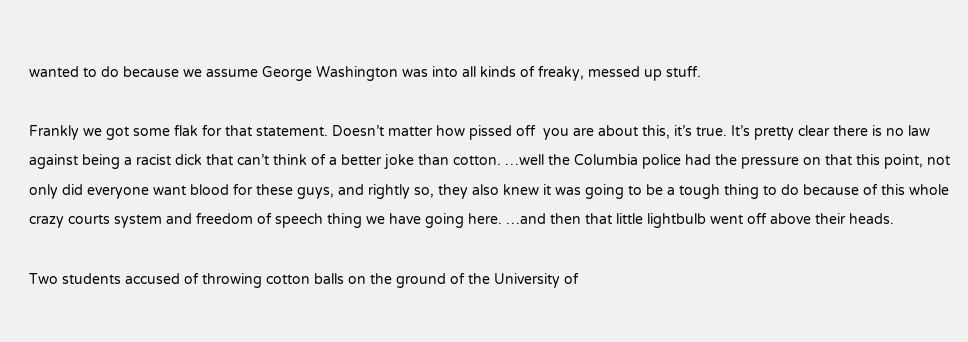wanted to do because we assume George Washington was into all kinds of freaky, messed up stuff.

Frankly we got some flak for that statement. Doesn’t matter how pissed off  you are about this, it’s true. It’s pretty clear there is no law against being a racist dick that can’t think of a better joke than cotton. …well the Columbia police had the pressure on that this point, not only did everyone want blood for these guys, and rightly so, they also knew it was going to be a tough thing to do because of this whole crazy courts system and freedom of speech thing we have going here. …and then that little lightbulb went off above their heads.

Two students accused of throwing cotton balls on the ground of the University of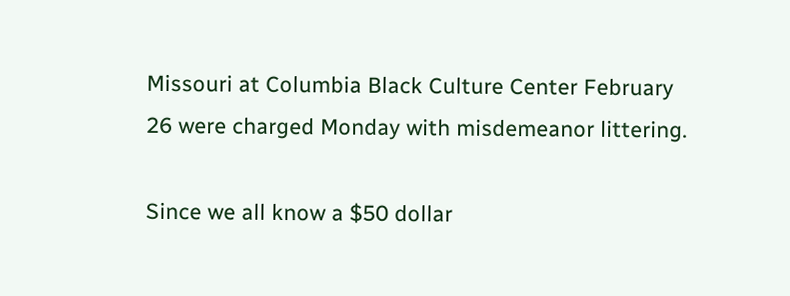Missouri at Columbia Black Culture Center February 26 were charged Monday with misdemeanor littering.

Since we all know a $50 dollar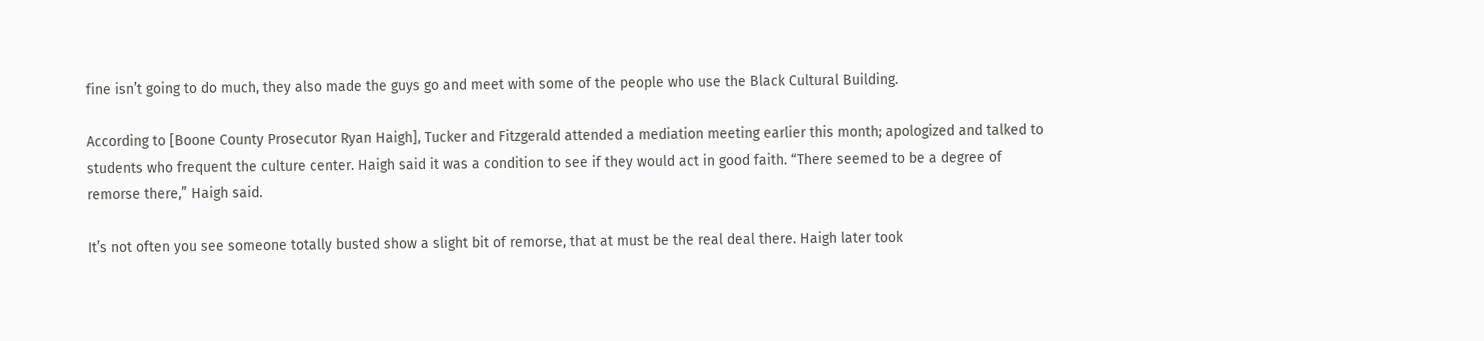fine isn’t going to do much, they also made the guys go and meet with some of the people who use the Black Cultural Building.

According to [Boone County Prosecutor Ryan Haigh], Tucker and Fitzgerald attended a mediation meeting earlier this month; apologized and talked to students who frequent the culture center. Haigh said it was a condition to see if they would act in good faith. “There seemed to be a degree of remorse there,” Haigh said.

It’s not often you see someone totally busted show a slight bit of remorse, that at must be the real deal there. Haigh later took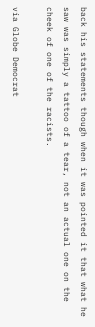back his statements though when it was pointed it that what he saw was simply a tattoo of a tear, not an actual one on the cheek of one of the racists.

via Globe Democrat